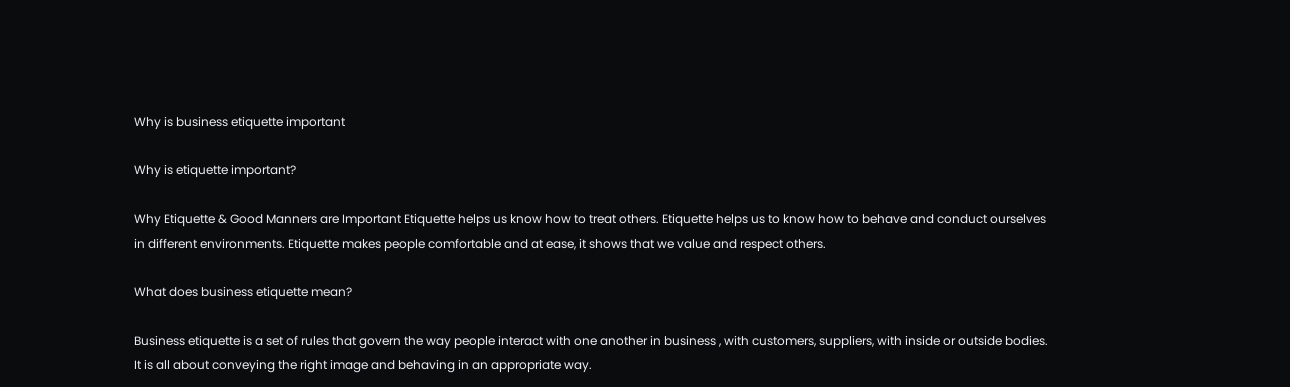Why is business etiquette important

Why is etiquette important?

Why Etiquette & Good Manners are Important Etiquette helps us know how to treat others. Etiquette helps us to know how to behave and conduct ourselves in different environments. Etiquette makes people comfortable and at ease, it shows that we value and respect others.

What does business etiquette mean?

Business etiquette is a set of rules that govern the way people interact with one another in business , with customers, suppliers, with inside or outside bodies. It is all about conveying the right image and behaving in an appropriate way.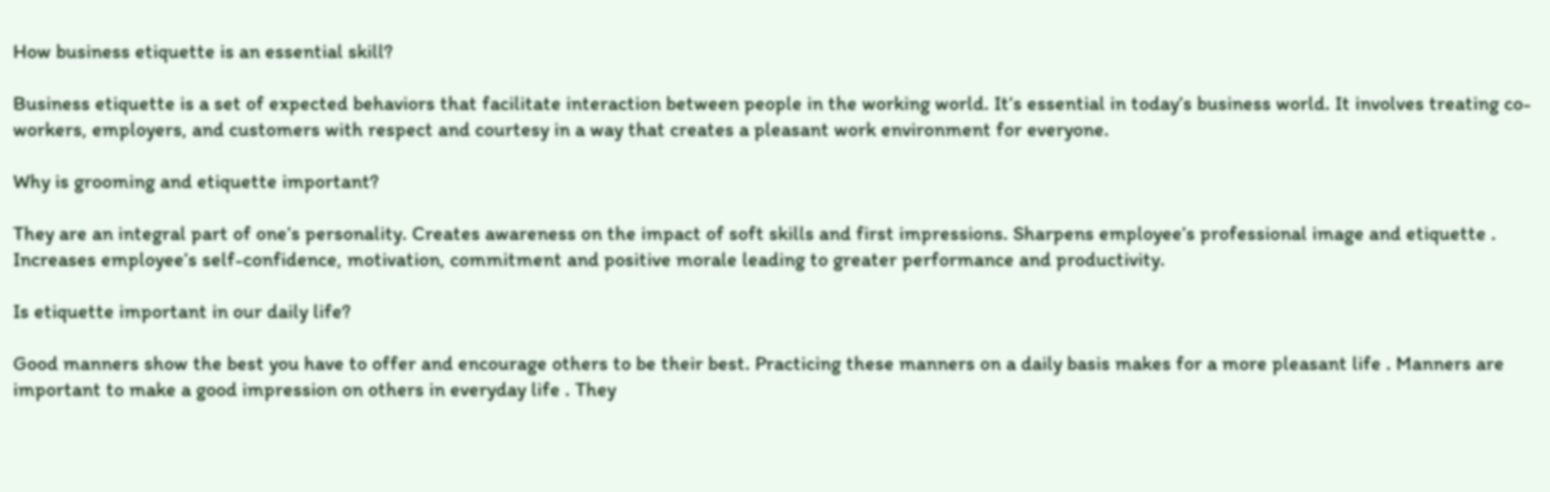How business etiquette is an essential skill?

Business etiquette is a set of expected behaviors that facilitate interaction between people in the working world. It’s essential in today’s business world. It involves treating co-workers, employers, and customers with respect and courtesy in a way that creates a pleasant work environment for everyone.

Why is grooming and etiquette important?

They are an integral part of one’s personality. Creates awareness on the impact of soft skills and first impressions. Sharpens employee’s professional image and etiquette . Increases employee’s self-confidence, motivation, commitment and positive morale leading to greater performance and productivity.

Is etiquette important in our daily life?

Good manners show the best you have to offer and encourage others to be their best. Practicing these manners on a daily basis makes for a more pleasant life . Manners are important to make a good impression on others in everyday life . They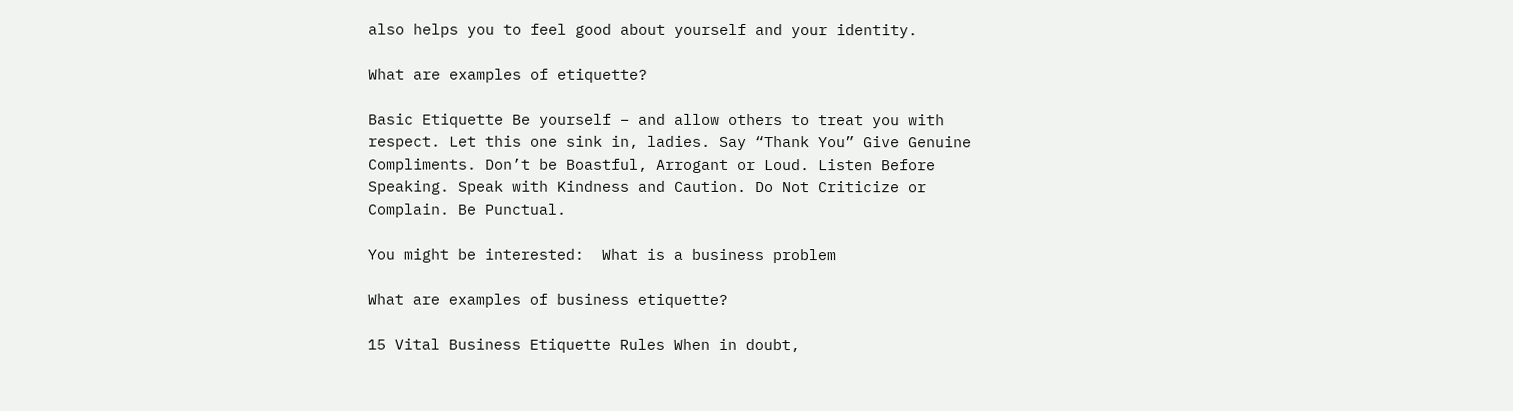also helps you to feel good about yourself and your identity.

What are examples of etiquette?

Basic Etiquette Be yourself – and allow others to treat you with respect. Let this one sink in, ladies. Say “Thank You” Give Genuine Compliments. Don’t be Boastful, Arrogant or Loud. Listen Before Speaking. Speak with Kindness and Caution. Do Not Criticize or Complain. Be Punctual.

You might be interested:  What is a business problem

What are examples of business etiquette?

15 Vital Business Etiquette Rules When in doubt,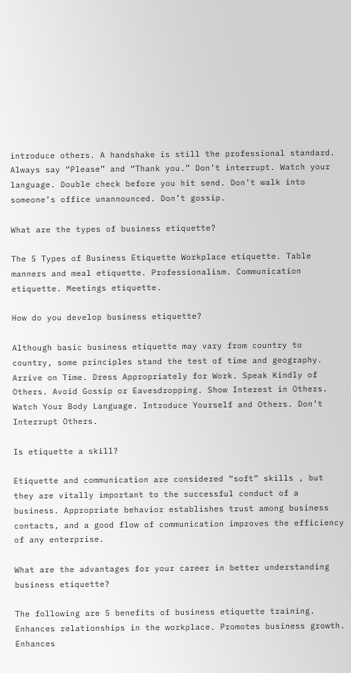introduce others. A handshake is still the professional standard. Always say “Please” and “Thank you.” Don’t interrupt. Watch your language. Double check before you hit send. Don’t walk into someone’s office unannounced. Don’t gossip.

What are the types of business etiquette?

The 5 Types of Business Etiquette Workplace etiquette. Table manners and meal etiquette. Professionalism. Communication etiquette. Meetings etiquette.

How do you develop business etiquette?

Although basic business etiquette may vary from country to country, some principles stand the test of time and geography. Arrive on Time. Dress Appropriately for Work. Speak Kindly of Others. Avoid Gossip or Eavesdropping. Show Interest in Others. Watch Your Body Language. Introduce Yourself and Others. Don’t Interrupt Others.

Is etiquette a skill?

Etiquette and communication are considered “soft” skills , but they are vitally important to the successful conduct of a business. Appropriate behavior establishes trust among business contacts, and a good flow of communication improves the efficiency of any enterprise.

What are the advantages for your career in better understanding business etiquette?

The following are 5 benefits of business etiquette training. Enhances relationships in the workplace. Promotes business growth. Enhances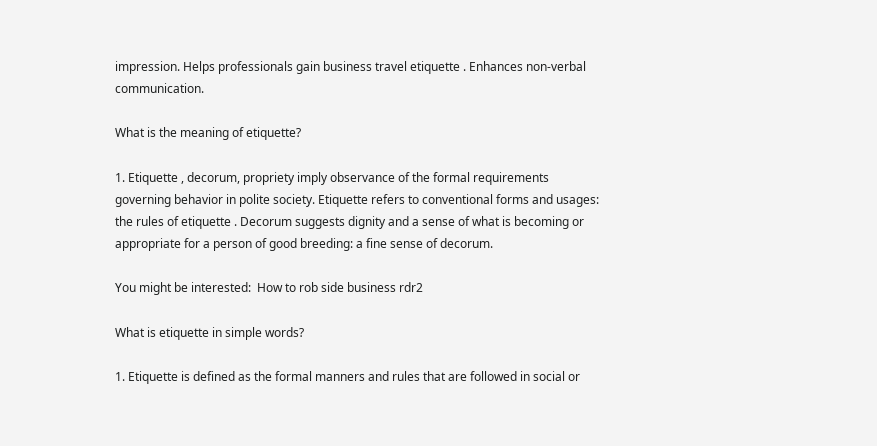impression. Helps professionals gain business travel etiquette . Enhances non-verbal communication.

What is the meaning of etiquette?

1. Etiquette , decorum, propriety imply observance of the formal requirements governing behavior in polite society. Etiquette refers to conventional forms and usages: the rules of etiquette . Decorum suggests dignity and a sense of what is becoming or appropriate for a person of good breeding: a fine sense of decorum.

You might be interested:  How to rob side business rdr2

What is etiquette in simple words?

1. Etiquette is defined as the formal manners and rules that are followed in social or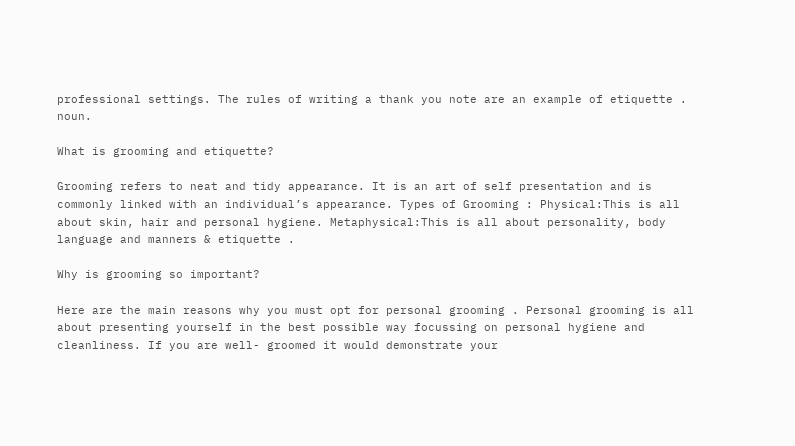professional settings. The rules of writing a thank you note are an example of etiquette . noun.

What is grooming and etiquette?

Grooming refers to neat and tidy appearance. It is an art of self presentation and is commonly linked with an individual’s appearance. Types of Grooming : Physical:This is all about skin, hair and personal hygiene. Metaphysical:This is all about personality, body language and manners & etiquette .

Why is grooming so important?

Here are the main reasons why you must opt for personal grooming . Personal grooming is all about presenting yourself in the best possible way focussing on personal hygiene and cleanliness. If you are well- groomed it would demonstrate your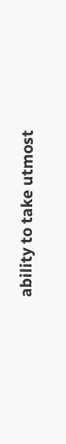ability to take utmost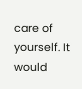care of yourself. It would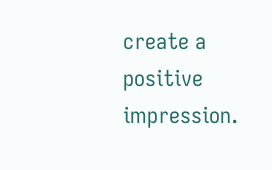create a positive impression.